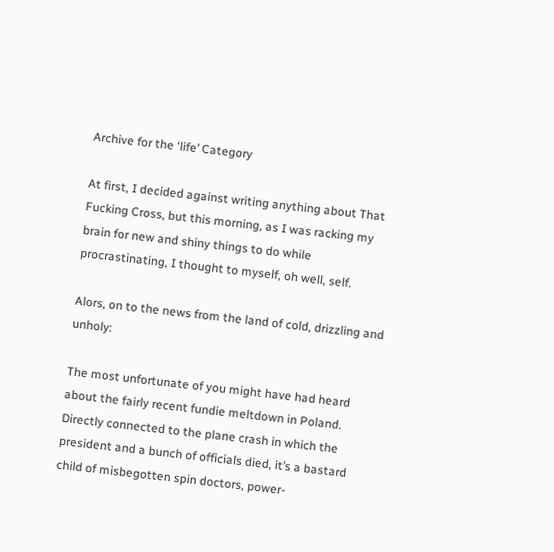Archive for the ‘life’ Category

At first, I decided against writing anything about That Fucking Cross, but this morning, as I was racking my brain for new and shiny things to do while procrastinating, I thought to myself, oh well, self.

Alors, on to the news from the land of cold, drizzling and unholy:

The most unfortunate of you might have had heard about the fairly recent fundie meltdown in Poland. Directly connected to the plane crash in which the president and a bunch of officials died, it’s a bastard child of misbegotten spin doctors, power-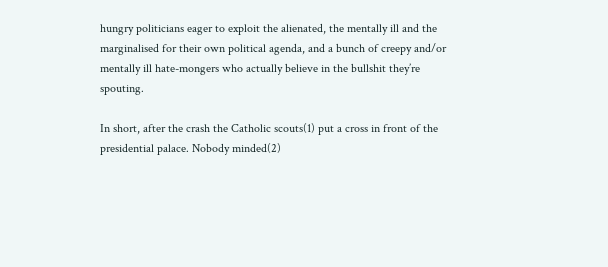hungry politicians eager to exploit the alienated, the mentally ill and the marginalised for their own political agenda, and a bunch of creepy and/or mentally ill hate-mongers who actually believe in the bullshit they’re spouting.

In short, after the crash the Catholic scouts(1) put a cross in front of the presidential palace. Nobody minded(2)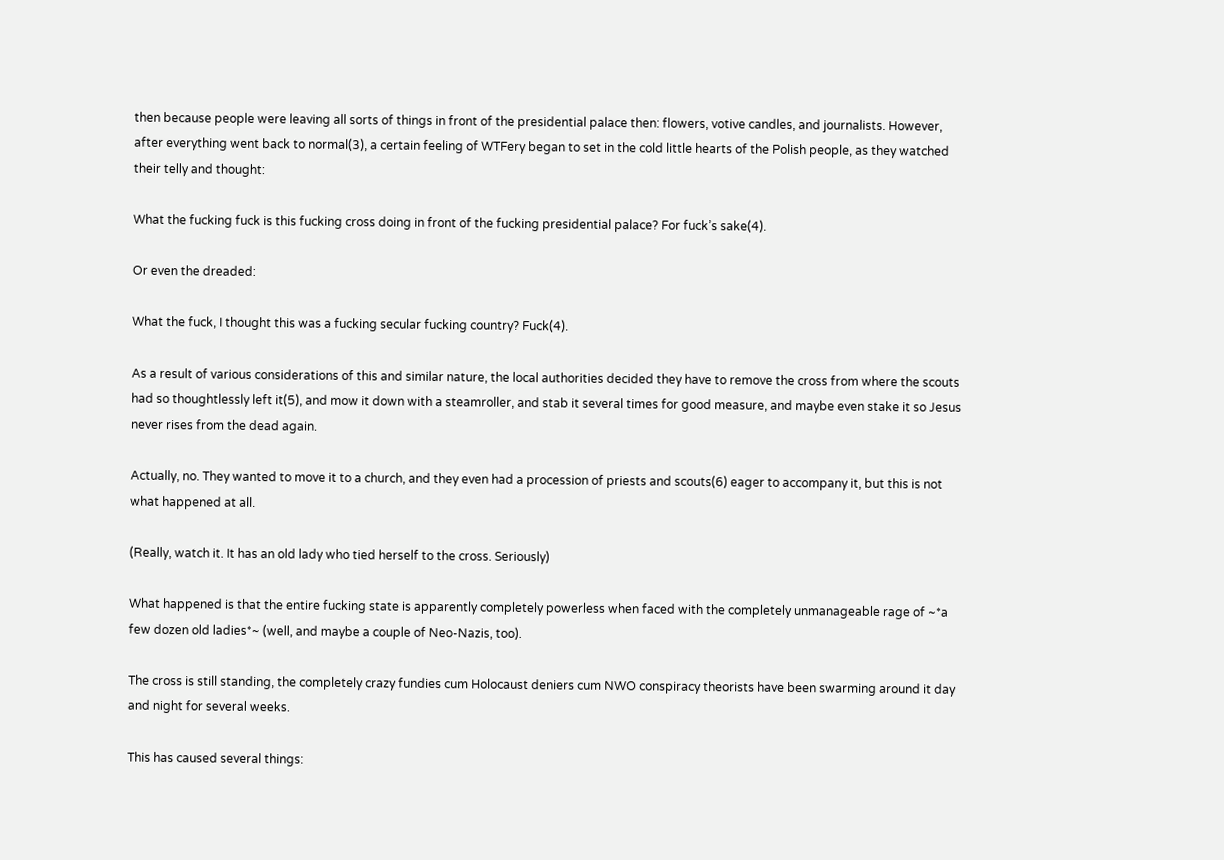then because people were leaving all sorts of things in front of the presidential palace then: flowers, votive candles, and journalists. However, after everything went back to normal(3), a certain feeling of WTFery began to set in the cold little hearts of the Polish people, as they watched their telly and thought:

What the fucking fuck is this fucking cross doing in front of the fucking presidential palace? For fuck’s sake(4).

Or even the dreaded:

What the fuck, I thought this was a fucking secular fucking country? Fuck(4).

As a result of various considerations of this and similar nature, the local authorities decided they have to remove the cross from where the scouts had so thoughtlessly left it(5), and mow it down with a steamroller, and stab it several times for good measure, and maybe even stake it so Jesus never rises from the dead again.

Actually, no. They wanted to move it to a church, and they even had a procession of priests and scouts(6) eager to accompany it, but this is not what happened at all.

(Really, watch it. It has an old lady who tied herself to the cross. Seriously)

What happened is that the entire fucking state is apparently completely powerless when faced with the completely unmanageable rage of ~*a few dozen old ladies*~ (well, and maybe a couple of Neo-Nazis, too).

The cross is still standing, the completely crazy fundies cum Holocaust deniers cum NWO conspiracy theorists have been swarming around it day and night for several weeks.

This has caused several things: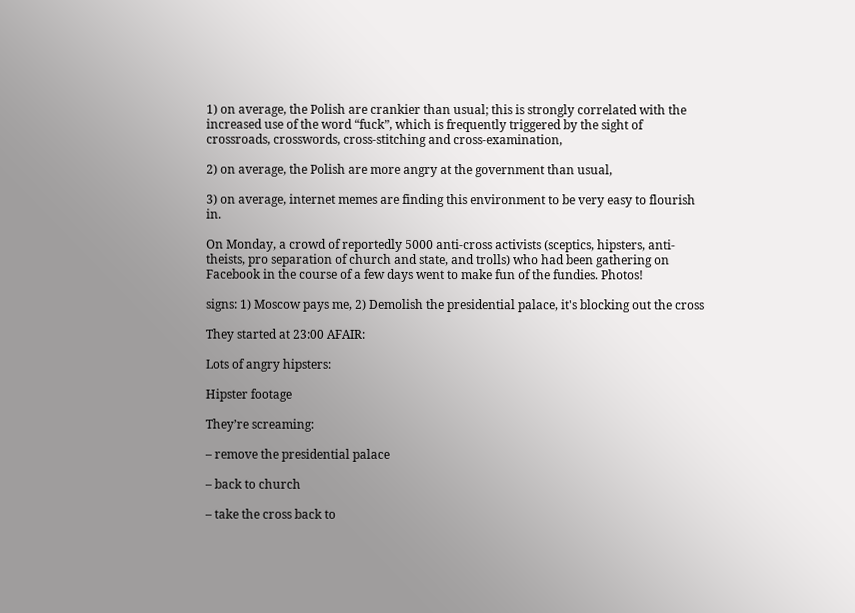1) on average, the Polish are crankier than usual; this is strongly correlated with the increased use of the word “fuck”, which is frequently triggered by the sight of crossroads, crosswords, cross-stitching and cross-examination,

2) on average, the Polish are more angry at the government than usual,

3) on average, internet memes are finding this environment to be very easy to flourish in.

On Monday, a crowd of reportedly 5000 anti-cross activists (sceptics, hipsters, anti-theists, pro separation of church and state, and trolls) who had been gathering on Facebook in the course of a few days went to make fun of the fundies. Photos!

signs: 1) Moscow pays me, 2) Demolish the presidential palace, it's blocking out the cross

They started at 23:00 AFAIR:

Lots of angry hipsters:

Hipster footage

They’re screaming:

– remove the presidential palace

– back to church

– take the cross back to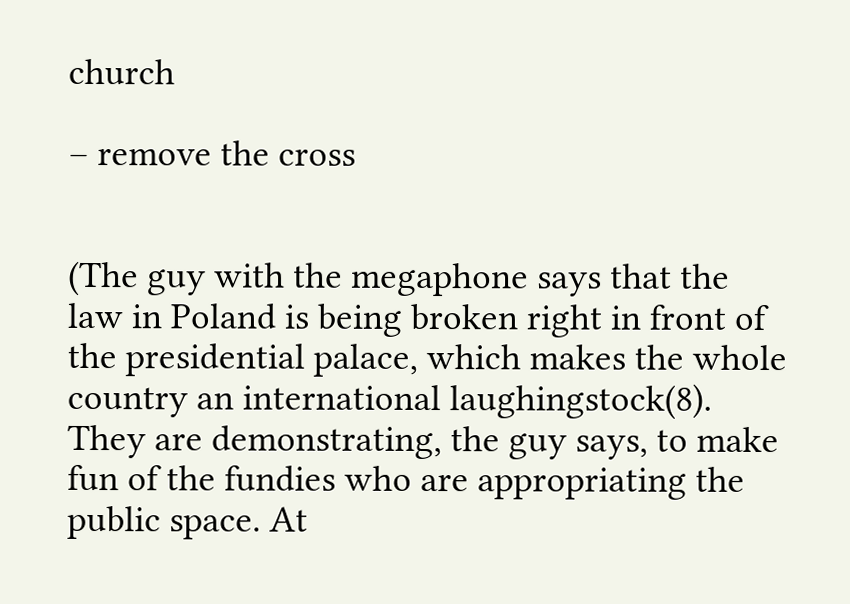church

– remove the cross


(The guy with the megaphone says that the law in Poland is being broken right in front of the presidential palace, which makes the whole country an international laughingstock(8). They are demonstrating, the guy says, to make fun of the fundies who are appropriating the public space. At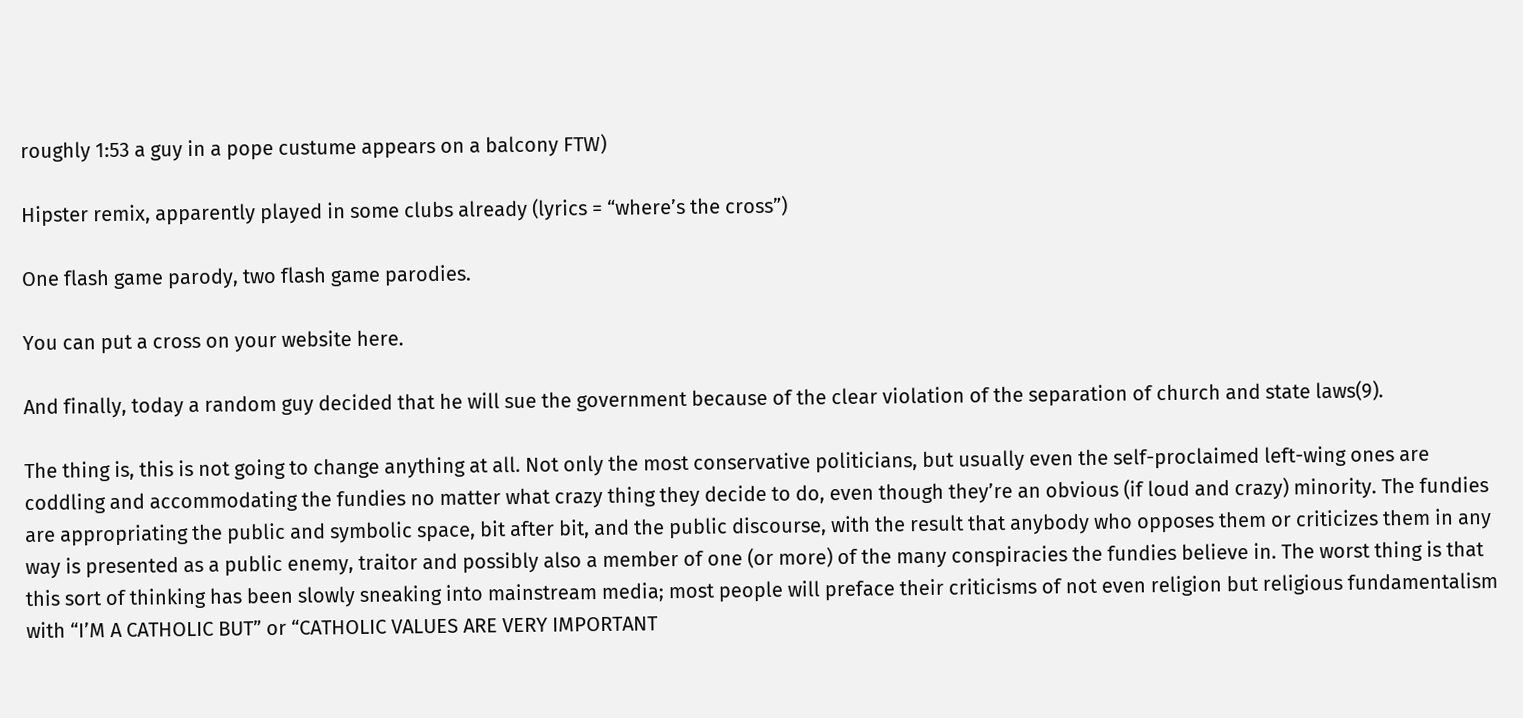roughly 1:53 a guy in a pope custume appears on a balcony FTW)

Hipster remix, apparently played in some clubs already (lyrics = “where’s the cross”)

One flash game parody, two flash game parodies.

You can put a cross on your website here.

And finally, today a random guy decided that he will sue the government because of the clear violation of the separation of church and state laws(9).

The thing is, this is not going to change anything at all. Not only the most conservative politicians, but usually even the self-proclaimed left-wing ones are coddling and accommodating the fundies no matter what crazy thing they decide to do, even though they’re an obvious (if loud and crazy) minority. The fundies are appropriating the public and symbolic space, bit after bit, and the public discourse, with the result that anybody who opposes them or criticizes them in any way is presented as a public enemy, traitor and possibly also a member of one (or more) of the many conspiracies the fundies believe in. The worst thing is that this sort of thinking has been slowly sneaking into mainstream media; most people will preface their criticisms of not even religion but religious fundamentalism with “I’M A CATHOLIC BUT” or “CATHOLIC VALUES ARE VERY IMPORTANT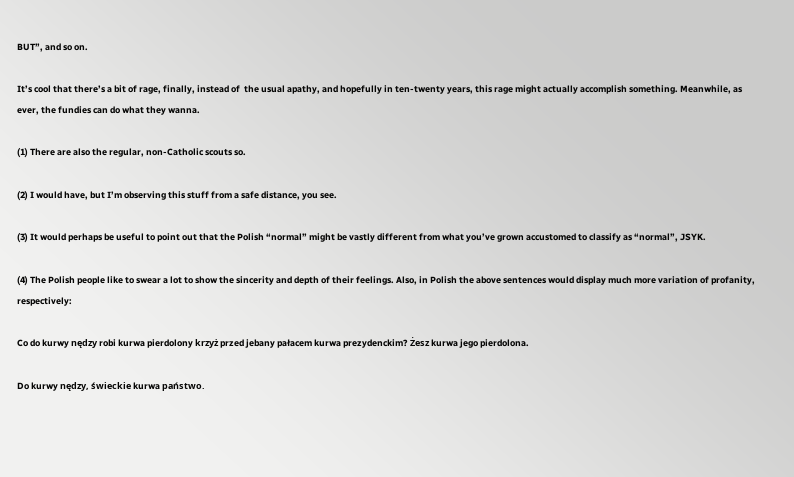BUT”, and so on.

It’s cool that there’s a bit of rage, finally, instead of  the usual apathy, and hopefully in ten-twenty years, this rage might actually accomplish something. Meanwhile, as ever, the fundies can do what they wanna.

(1) There are also the regular, non-Catholic scouts so.

(2) I would have, but I’m observing this stuff from a safe distance, you see.

(3) It would perhaps be useful to point out that the Polish “normal” might be vastly different from what you’ve grown accustomed to classify as “normal”, JSYK.

(4) The Polish people like to swear a lot to show the sincerity and depth of their feelings. Also, in Polish the above sentences would display much more variation of profanity, respectively:

Co do kurwy nędzy robi kurwa pierdolony krzyż przed jebany pałacem kurwa prezydenckim? Żesz kurwa jego pierdolona.

Do kurwy nędzy, świeckie kurwa państwo.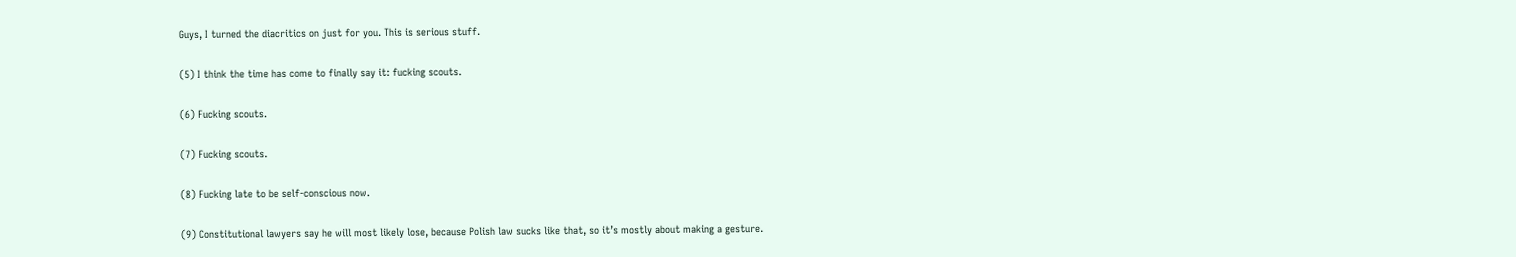Guys, I turned the diacritics on just for you. This is serious stuff.

(5) I think the time has come to finally say it: fucking scouts.

(6) Fucking scouts.

(7) Fucking scouts.

(8) Fucking late to be self-conscious now.

(9) Constitutional lawyers say he will most likely lose, because Polish law sucks like that, so it’s mostly about making a gesture.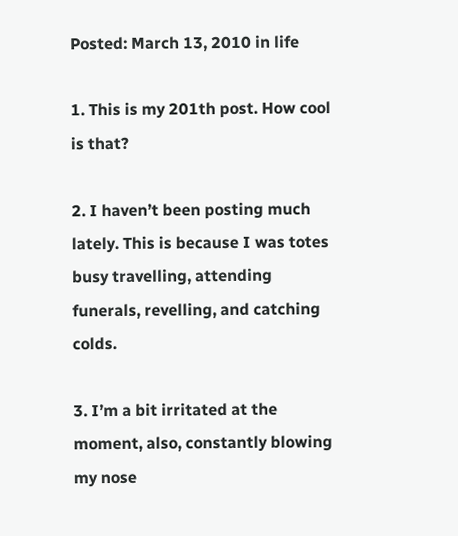Posted: March 13, 2010 in life

1. This is my 201th post. How cool is that?

2. I haven’t been posting much lately. This is because I was totes busy travelling, attending funerals, revelling, and catching colds.

3. I’m a bit irritated at the moment, also, constantly blowing my nose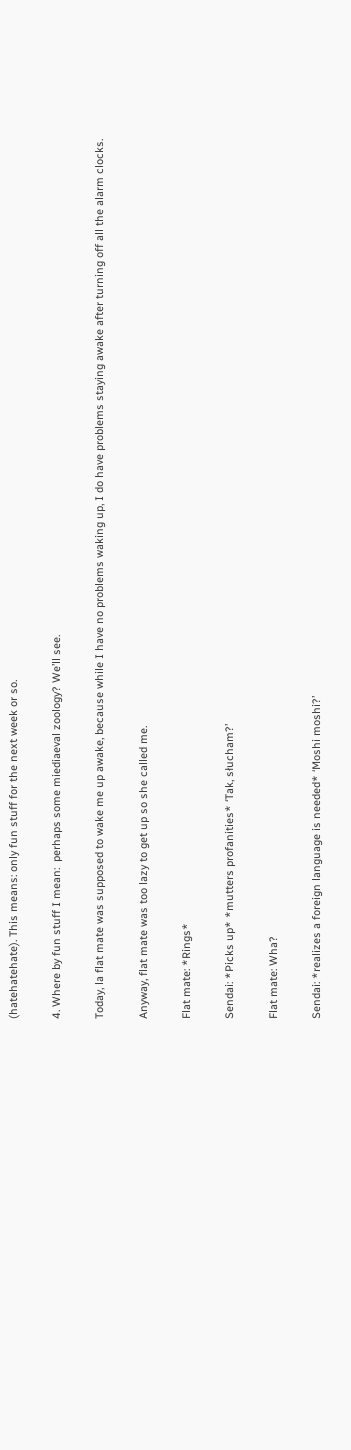(hatehatehate). This means: only fun stuff for the next week or so.

4. Where by fun stuff I mean:  perhaps some miediaeval zoology? We’ll see.

Today, la flat mate was supposed to wake me up awake, because while I have no problems waking up, I do have problems staying awake after turning off all the alarm clocks.

Anyway, flat mate was too lazy to get up so she called me.

Flat mate: *Rings*

Sendai: *Picks up* *mutters profanities* ‘Tak, słucham?’

Flat mate: Wha?

Sendai: *realizes a foreign language is needed* ‘Moshi moshi?’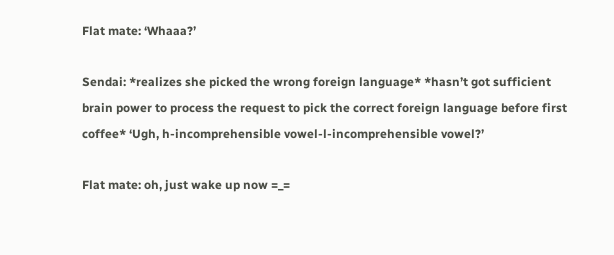Flat mate: ‘Whaaa?’

Sendai: *realizes she picked the wrong foreign language* *hasn’t got sufficient brain power to process the request to pick the correct foreign language before first coffee* ‘Ugh, h-incomprehensible vowel-l-incomprehensible vowel?’

Flat mate: oh, just wake up now =_=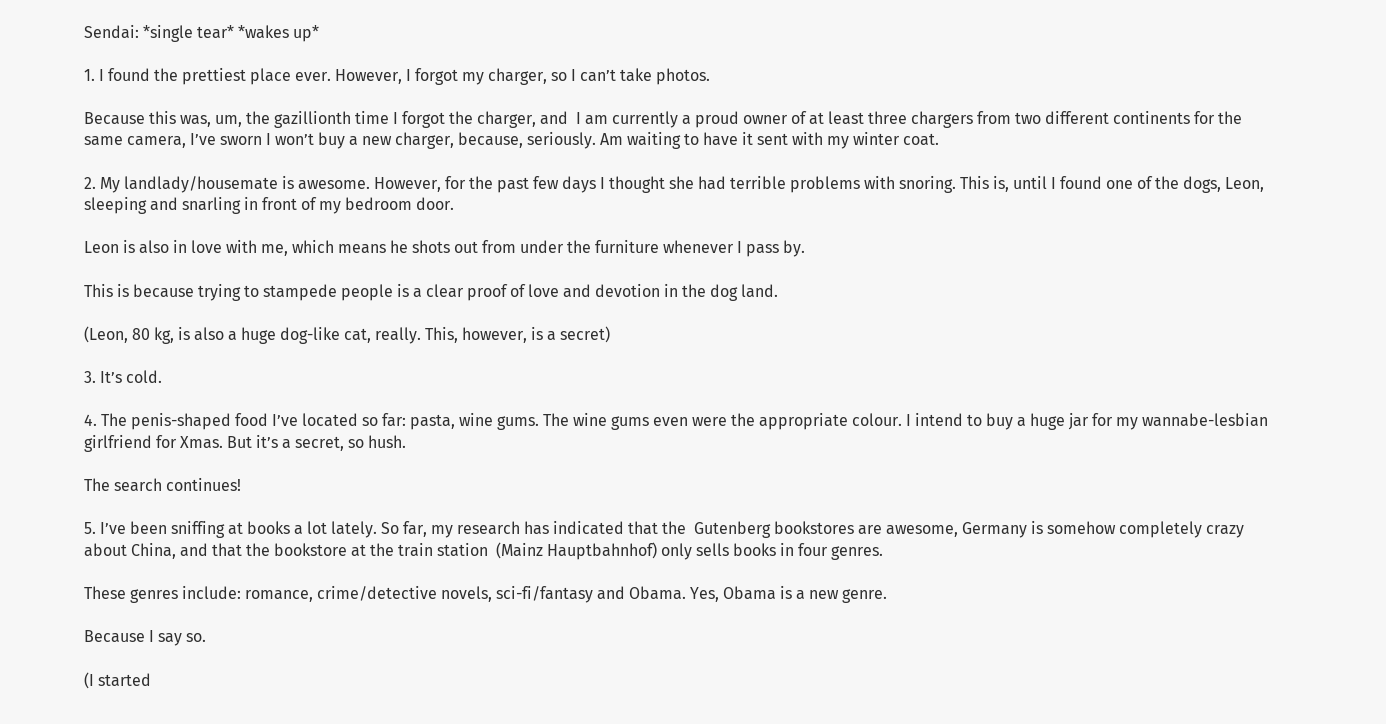Sendai: *single tear* *wakes up*

1. I found the prettiest place ever. However, I forgot my charger, so I can’t take photos.

Because this was, um, the gazillionth time I forgot the charger, and  I am currently a proud owner of at least three chargers from two different continents for the same camera, I’ve sworn I won’t buy a new charger, because, seriously. Am waiting to have it sent with my winter coat.

2. My landlady/housemate is awesome. However, for the past few days I thought she had terrible problems with snoring. This is, until I found one of the dogs, Leon, sleeping and snarling in front of my bedroom door.

Leon is also in love with me, which means he shots out from under the furniture whenever I pass by.

This is because trying to stampede people is a clear proof of love and devotion in the dog land.

(Leon, 80 kg, is also a huge dog-like cat, really. This, however, is a secret)

3. It’s cold.

4. The penis-shaped food I’ve located so far: pasta, wine gums. The wine gums even were the appropriate colour. I intend to buy a huge jar for my wannabe-lesbian girlfriend for Xmas. But it’s a secret, so hush.

The search continues!

5. I’ve been sniffing at books a lot lately. So far, my research has indicated that the  Gutenberg bookstores are awesome, Germany is somehow completely crazy about China, and that the bookstore at the train station  (Mainz Hauptbahnhof) only sells books in four genres.

These genres include: romance, crime/detective novels, sci-fi/fantasy and Obama. Yes, Obama is a new genre.

Because I say so.

(I started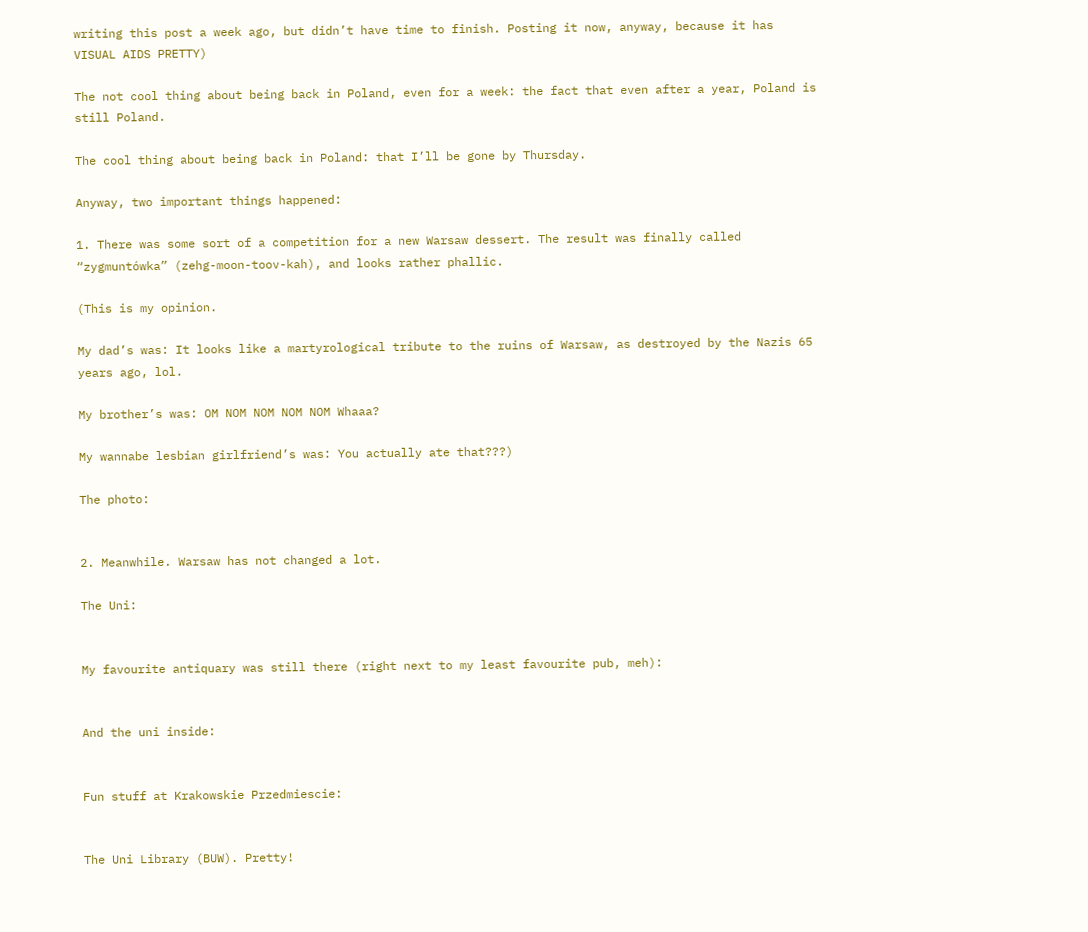writing this post a week ago, but didn’t have time to finish. Posting it now, anyway, because it has VISUAL AIDS PRETTY)

The not cool thing about being back in Poland, even for a week: the fact that even after a year, Poland is still Poland.

The cool thing about being back in Poland: that I’ll be gone by Thursday.

Anyway, two important things happened:

1. There was some sort of a competition for a new Warsaw dessert. The result was finally called “zygmuntówka” (zehg-moon-toov-kah), and looks rather phallic.

(This is my opinion.

My dad’s was: It looks like a martyrological tribute to the ruins of Warsaw, as destroyed by the Nazis 65 years ago, lol.

My brother’s was: OM NOM NOM NOM NOM Whaaa?

My wannabe lesbian girlfriend’s was: You actually ate that???)

The photo:


2. Meanwhile. Warsaw has not changed a lot.

The Uni:


My favourite antiquary was still there (right next to my least favourite pub, meh):


And the uni inside:


Fun stuff at Krakowskie Przedmiescie:


The Uni Library (BUW). Pretty!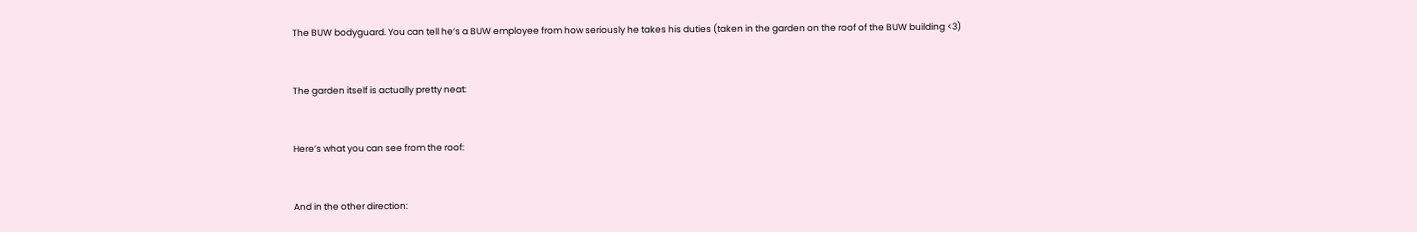The BUW bodyguard. You can tell he’s a BUW employee from how seriously he takes his duties (taken in the garden on the roof of the BUW building <3)


The garden itself is actually pretty neat:


Here’s what you can see from the roof:


And in the other direction: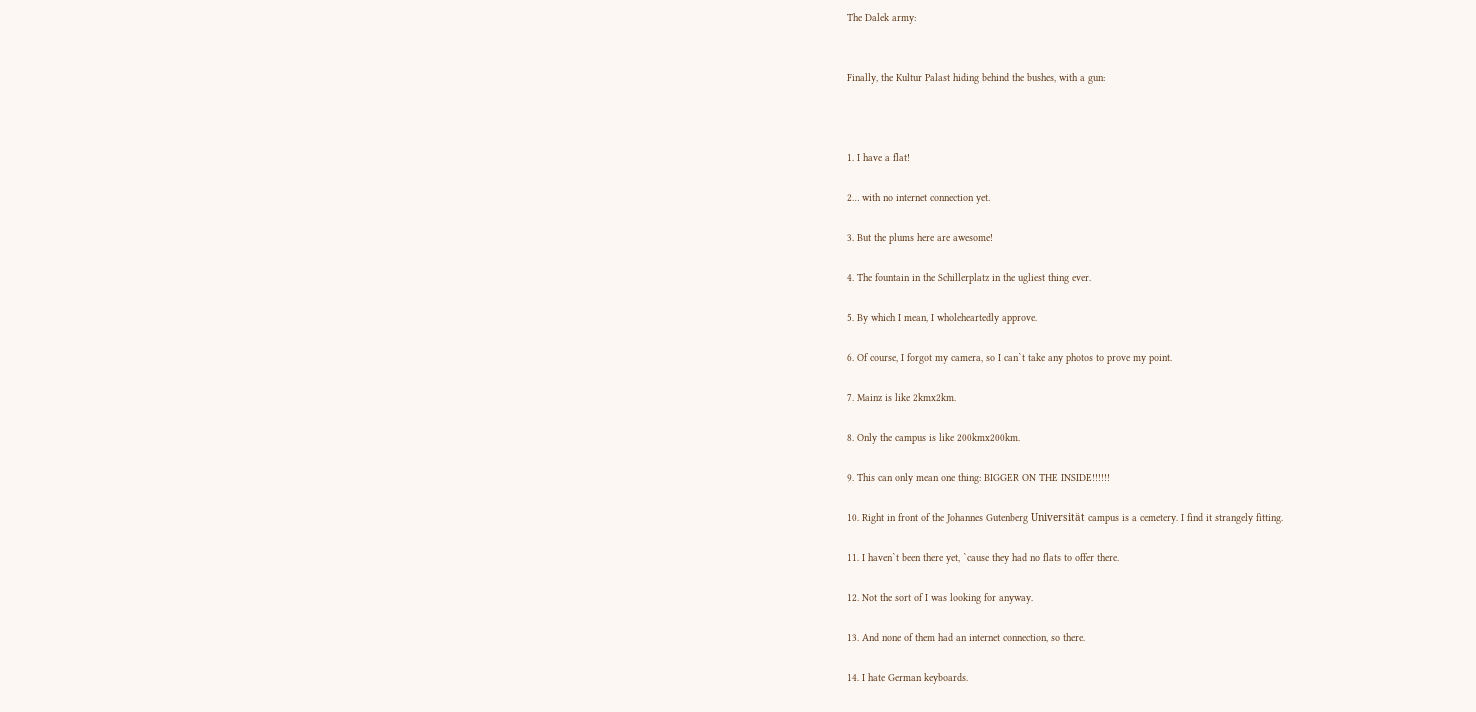The Dalek army:


Finally, the Kultur Palast hiding behind the bushes, with a gun:



1. I have a flat!

2… with no internet connection yet.

3. But the plums here are awesome!

4. The fountain in the Schillerplatz in the ugliest thing ever.

5. By which I mean, I wholeheartedly approve.

6. Of course, I forgot my camera, so I can`t take any photos to prove my point.

7. Mainz is like 2kmx2km.

8. Only the campus is like 200kmx200km.

9. This can only mean one thing: BIGGER ON THE INSIDE!!!!!!

10. Right in front of the Johannes Gutenberg Universität campus is a cemetery. I find it strangely fitting.

11. I haven`t been there yet, `cause they had no flats to offer there.

12. Not the sort of I was looking for anyway.

13. And none of them had an internet connection, so there.

14. I hate German keyboards.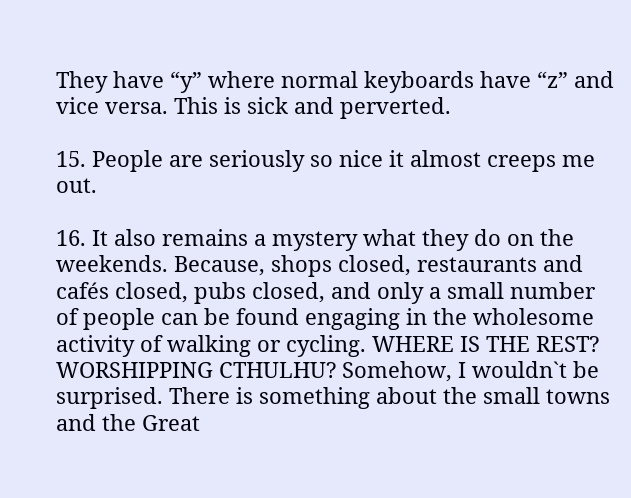They have “y” where normal keyboards have “z” and vice versa. This is sick and perverted.

15. People are seriously so nice it almost creeps me out.

16. It also remains a mystery what they do on the weekends. Because, shops closed, restaurants and cafés closed, pubs closed, and only a small number of people can be found engaging in the wholesome activity of walking or cycling. WHERE IS THE REST? WORSHIPPING CTHULHU? Somehow, I wouldn`t be surprised. There is something about the small towns and the Great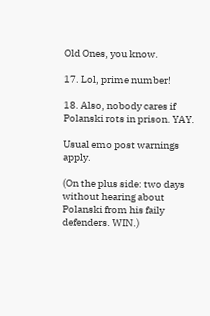Old Ones, you know.

17. Lol, prime number!

18. Also, nobody cares if Polanski rots in prison. YAY.

Usual emo post warnings apply.

(On the plus side: two days without hearing about Polanski from his faily defenders. WIN.)